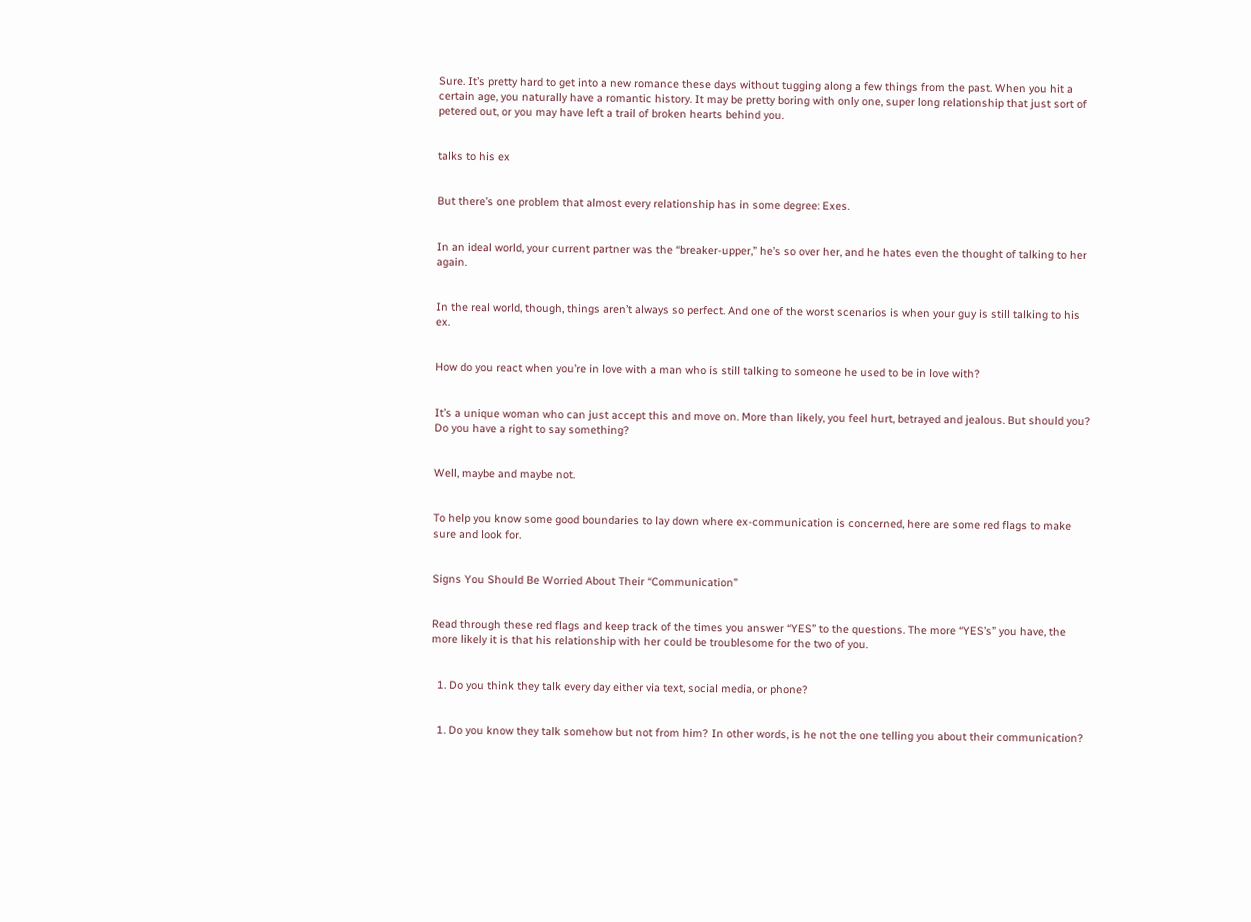Sure. It’s pretty hard to get into a new romance these days without tugging along a few things from the past. When you hit a certain age, you naturally have a romantic history. It may be pretty boring with only one, super long relationship that just sort of petered out, or you may have left a trail of broken hearts behind you.


talks to his ex


But there’s one problem that almost every relationship has in some degree: Exes.


In an ideal world, your current partner was the “breaker-upper,” he’s so over her, and he hates even the thought of talking to her again.


In the real world, though, things aren’t always so perfect. And one of the worst scenarios is when your guy is still talking to his ex.


How do you react when you’re in love with a man who is still talking to someone he used to be in love with?


It’s a unique woman who can just accept this and move on. More than likely, you feel hurt, betrayed and jealous. But should you? Do you have a right to say something?


Well, maybe and maybe not.


To help you know some good boundaries to lay down where ex-communication is concerned, here are some red flags to make sure and look for.


Signs You Should Be Worried About Their “Communication”


Read through these red flags and keep track of the times you answer “YES” to the questions. The more “YES’s” you have, the more likely it is that his relationship with her could be troublesome for the two of you.


  1. Do you think they talk every day either via text, social media, or phone?


  1. Do you know they talk somehow but not from him? In other words, is he not the one telling you about their communication?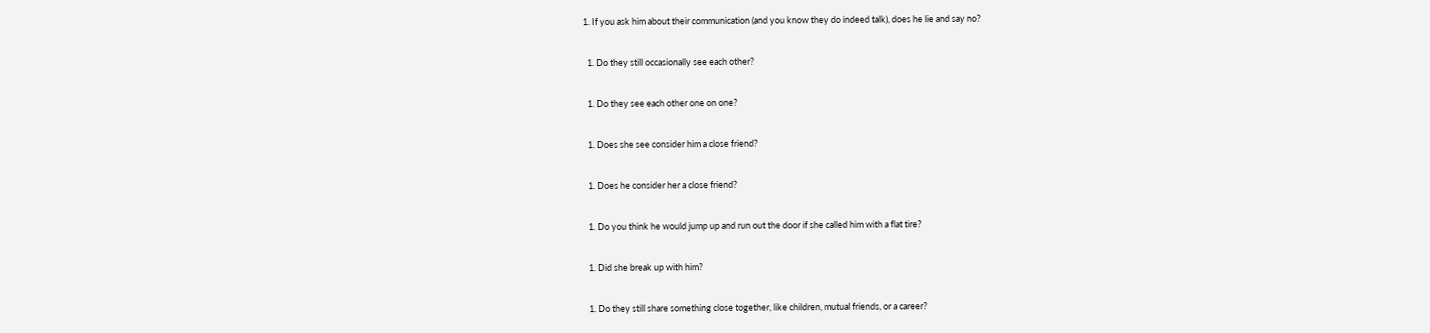1. If you ask him about their communication (and you know they do indeed talk), does he lie and say no?


  1. Do they still occasionally see each other?


  1. Do they see each other one on one?


  1. Does she see consider him a close friend?


  1. Does he consider her a close friend?


  1. Do you think he would jump up and run out the door if she called him with a flat tire?


  1. Did she break up with him?


  1. Do they still share something close together, like children, mutual friends, or a career?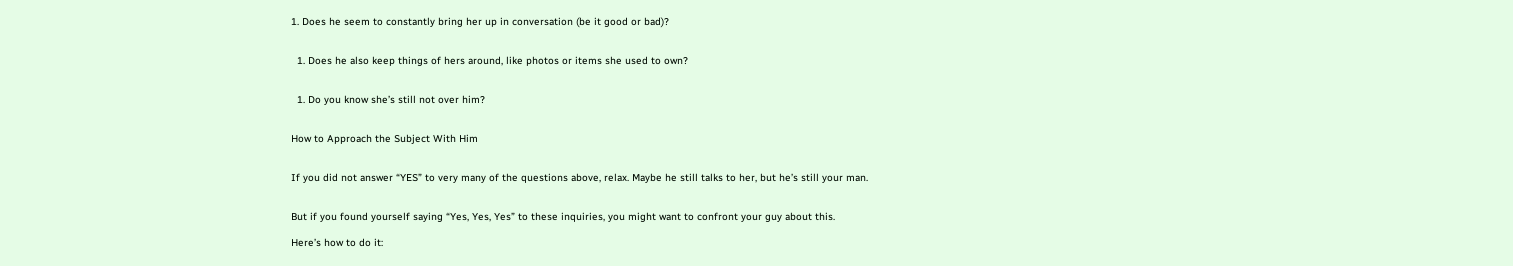1. Does he seem to constantly bring her up in conversation (be it good or bad)?


  1. Does he also keep things of hers around, like photos or items she used to own?


  1. Do you know she’s still not over him?


How to Approach the Subject With Him


If you did not answer “YES” to very many of the questions above, relax. Maybe he still talks to her, but he’s still your man.


But if you found yourself saying “Yes, Yes, Yes” to these inquiries, you might want to confront your guy about this.

Here’s how to do it: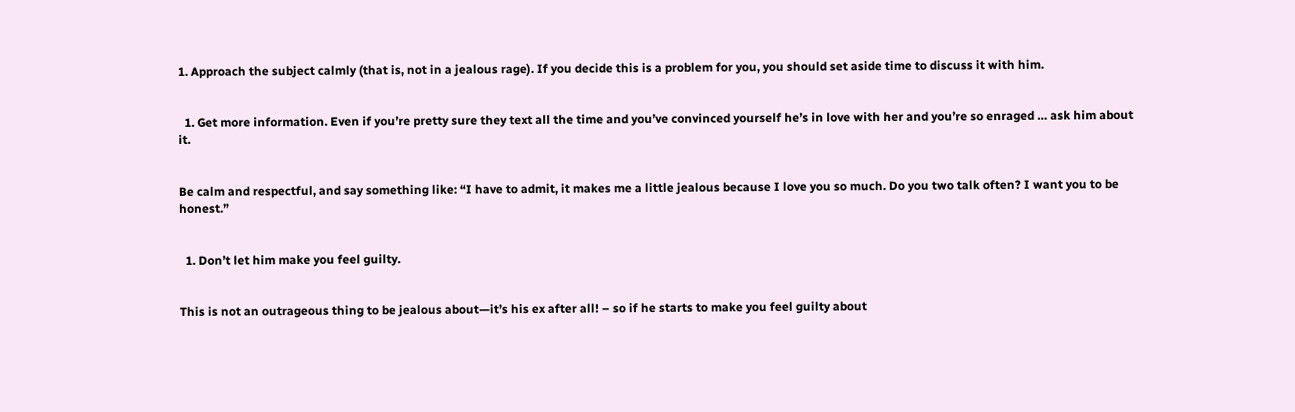1. Approach the subject calmly (that is, not in a jealous rage). If you decide this is a problem for you, you should set aside time to discuss it with him.


  1. Get more information. Even if you’re pretty sure they text all the time and you’ve convinced yourself he’s in love with her and you’re so enraged … ask him about it.


Be calm and respectful, and say something like: “I have to admit, it makes me a little jealous because I love you so much. Do you two talk often? I want you to be honest.”


  1. Don’t let him make you feel guilty.


This is not an outrageous thing to be jealous about—it’s his ex after all! – so if he starts to make you feel guilty about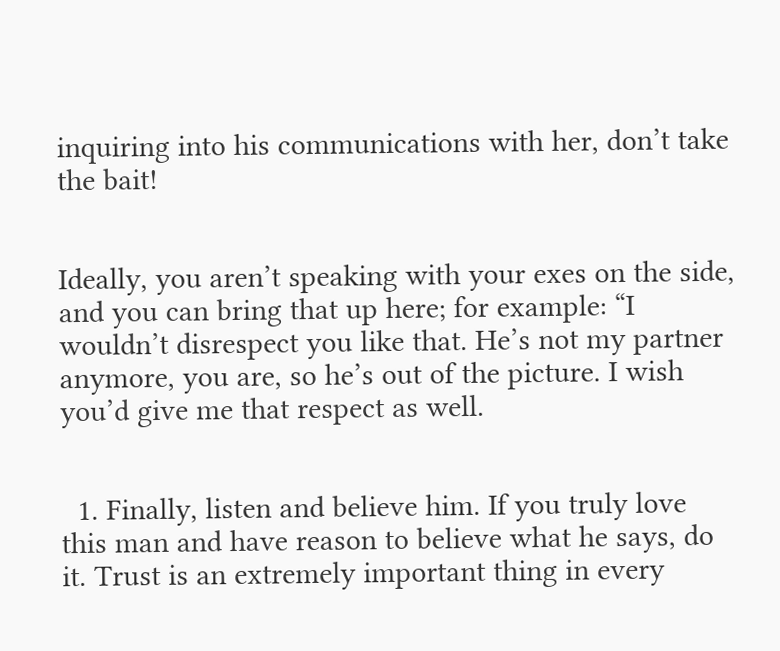inquiring into his communications with her, don’t take the bait!


Ideally, you aren’t speaking with your exes on the side, and you can bring that up here; for example: “I wouldn’t disrespect you like that. He’s not my partner anymore, you are, so he’s out of the picture. I wish you’d give me that respect as well.


  1. Finally, listen and believe him. If you truly love this man and have reason to believe what he says, do it. Trust is an extremely important thing in every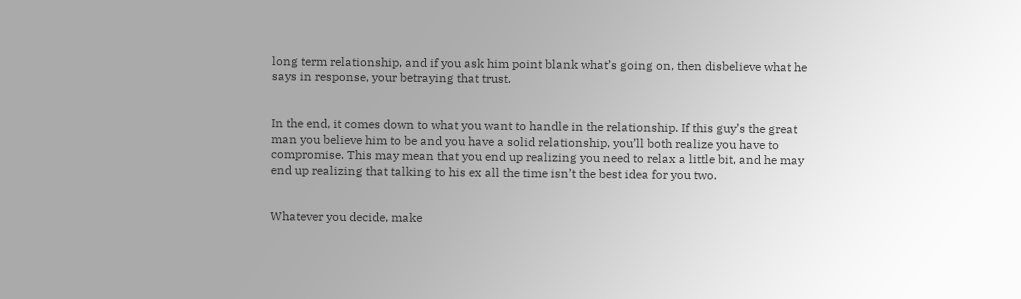long term relationship, and if you ask him point blank what’s going on, then disbelieve what he says in response, your betraying that trust.


In the end, it comes down to what you want to handle in the relationship. If this guy’s the great man you believe him to be and you have a solid relationship, you’ll both realize you have to compromise. This may mean that you end up realizing you need to relax a little bit, and he may end up realizing that talking to his ex all the time isn’t the best idea for you two.


Whatever you decide, make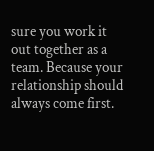sure you work it out together as a team. Because your relationship should always come first.